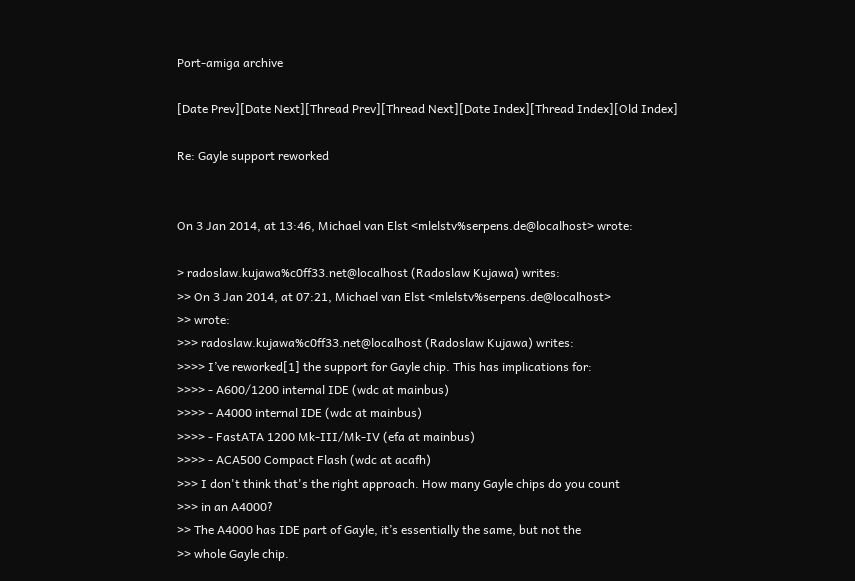Port-amiga archive

[Date Prev][Date Next][Thread Prev][Thread Next][Date Index][Thread Index][Old Index]

Re: Gayle support reworked


On 3 Jan 2014, at 13:46, Michael van Elst <mlelstv%serpens.de@localhost> wrote:

> radoslaw.kujawa%c0ff33.net@localhost (Radoslaw Kujawa) writes:
>> On 3 Jan 2014, at 07:21, Michael van Elst <mlelstv%serpens.de@localhost>
>> wrote:
>>> radoslaw.kujawa%c0ff33.net@localhost (Radoslaw Kujawa) writes:
>>>> I’ve reworked[1] the support for Gayle chip. This has implications for:
>>>> - A600/1200 internal IDE (wdc at mainbus)
>>>> - A4000 internal IDE (wdc at mainbus)
>>>> - FastATA 1200 Mk-III/Mk-IV (efa at mainbus)
>>>> - ACA500 Compact Flash (wdc at acafh)
>>> I don't think that's the right approach. How many Gayle chips do you count
>>> in an A4000?
>> The A4000 has IDE part of Gayle, it’s essentially the same, but not the
>> whole Gayle chip.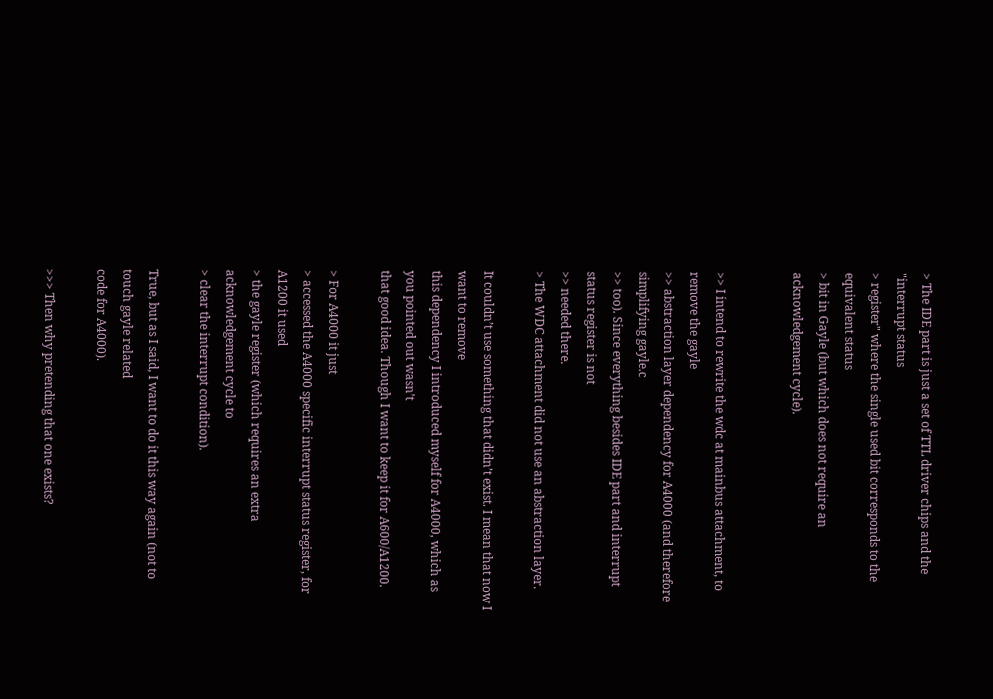> The IDE part is just a set of TTL driver chips and the "interrupt status
> register" where the single used bit corresponds to the equivalent status
> bit in Gayle (but which does not require an acknowledgement cycle).


>> I intend to rewrite the wdc at mainbus attachment, to remove the gayle
>> abstraction layer dependency for A4000 (and therefore simplifying gayle.c
>> too). Since everything besides IDE part and interrupt status register is not
>> needed there.
> The WDC attachment did not use an abstraction layer.

It couldn’t use something that didn’t exist. I mean that now I want to remove
this dependency I introduced myself for A4000, which as you pointed out wasn’t
that good idea. Though I want to keep it for A600/A1200.

> For A4000 it just
> accessed the A4000 specific interrupt status register, for A1200 it used
> the gayle register (which requires an extra acknowledgement cycle to
> clear the interrupt condition).

True, but as I said, I want to do it this way again (not to touch gayle related
code for A4000).

>>> Then why pretending that one exists?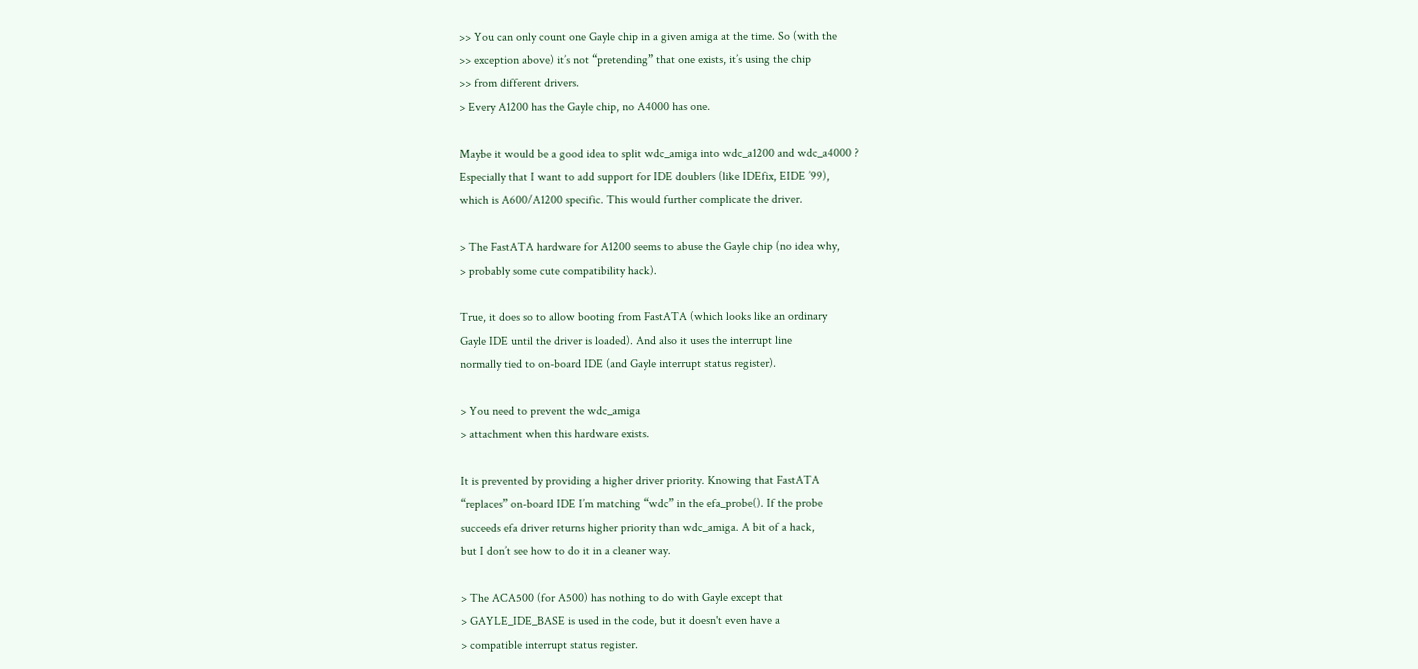>> You can only count one Gayle chip in a given amiga at the time. So (with the
>> exception above) it’s not “pretending” that one exists, it’s using the chip
>> from different drivers.
> Every A1200 has the Gayle chip, no A4000 has one.

Maybe it would be a good idea to split wdc_amiga into wdc_a1200 and wdc_a4000 ?
Especially that I want to add support for IDE doublers (like IDEfix, EIDE ’99),
which is A600/A1200 specific. This would further complicate the driver.

> The FastATA hardware for A1200 seems to abuse the Gayle chip (no idea why,
> probably some cute compatibility hack).

True, it does so to allow booting from FastATA (which looks like an ordinary
Gayle IDE until the driver is loaded). And also it uses the interrupt line
normally tied to on-board IDE (and Gayle interrupt status register).

> You need to prevent the wdc_amiga
> attachment when this hardware exists.

It is prevented by providing a higher driver priority. Knowing that FastATA
“replaces” on-board IDE I’m matching “wdc” in the efa_probe(). If the probe
succeeds efa driver returns higher priority than wdc_amiga. A bit of a hack,
but I don’t see how to do it in a cleaner way.

> The ACA500 (for A500) has nothing to do with Gayle except that
> GAYLE_IDE_BASE is used in the code, but it doesn't even have a
> compatible interrupt status register.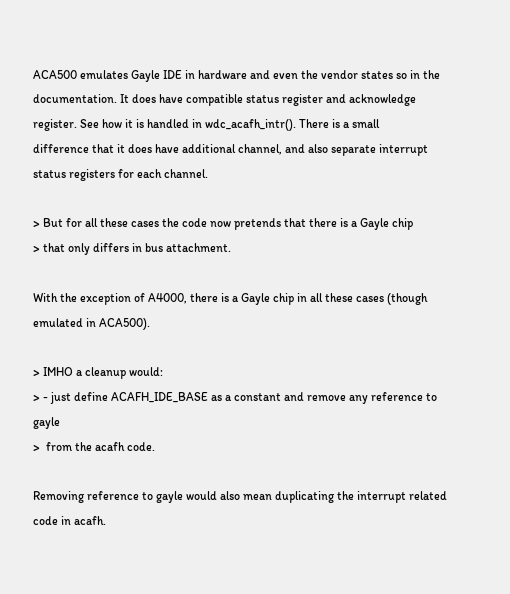ACA500 emulates Gayle IDE in hardware and even the vendor states so in the
documentation. It does have compatible status register and acknowledge
register. See how it is handled in wdc_acafh_intr(). There is a small
difference that it does have additional channel, and also separate interrupt
status registers for each channel.

> But for all these cases the code now pretends that there is a Gayle chip
> that only differs in bus attachment.

With the exception of A4000, there is a Gayle chip in all these cases (though
emulated in ACA500).

> IMHO a cleanup would:
> - just define ACAFH_IDE_BASE as a constant and remove any reference to gayle
>  from the acafh code.

Removing reference to gayle would also mean duplicating the interrupt related
code in acafh.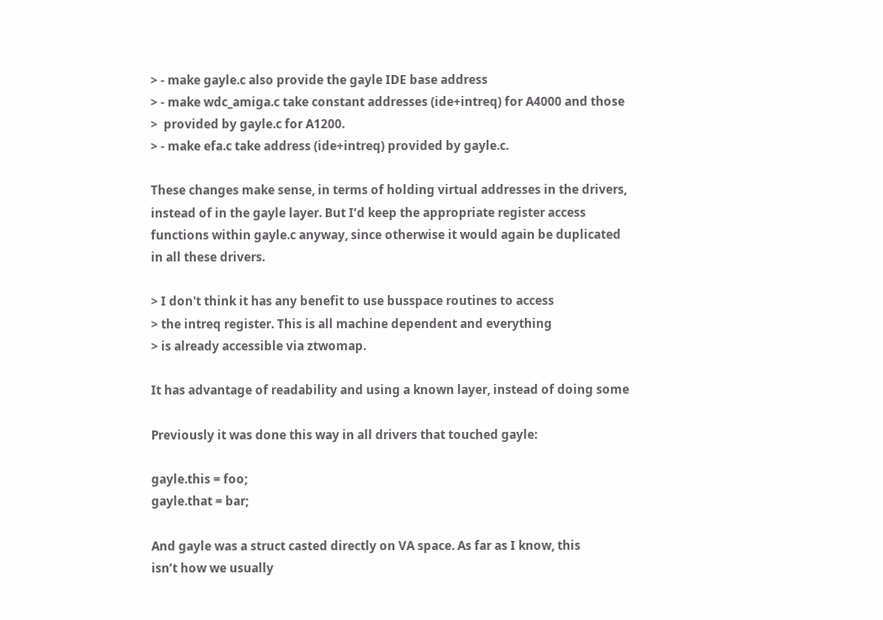> - make gayle.c also provide the gayle IDE base address
> - make wdc_amiga.c take constant addresses (ide+intreq) for A4000 and those
>  provided by gayle.c for A1200.
> - make efa.c take address (ide+intreq) provided by gayle.c.

These changes make sense, in terms of holding virtual addresses in the drivers,
instead of in the gayle layer. But I’d keep the appropriate register access
functions within gayle.c anyway, since otherwise it would again be duplicated
in all these drivers.

> I don't think it has any benefit to use busspace routines to access
> the intreq register. This is all machine dependent and everything
> is already accessible via ztwomap.

It has advantage of readability and using a known layer, instead of doing some

Previously it was done this way in all drivers that touched gayle:

gayle.this = foo;
gayle.that = bar;

And gayle was a struct casted directly on VA space. As far as I know, this
isn’t how we usually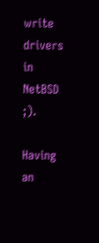write drivers in NetBSD ;).

Having an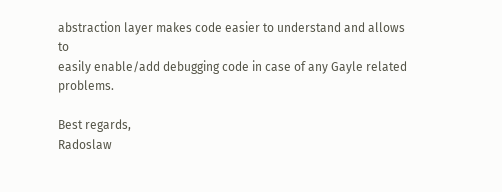abstraction layer makes code easier to understand and allows to
easily enable/add debugging code in case of any Gayle related problems.

Best regards,
Radoslaw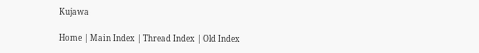Kujawa

Home | Main Index | Thread Index | Old Index